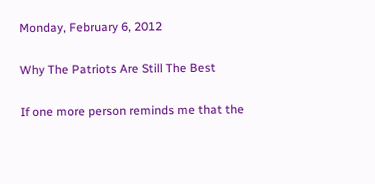Monday, February 6, 2012

Why The Patriots Are Still The Best

If one more person reminds me that the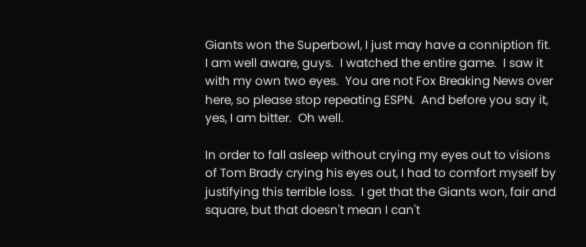Giants won the Superbowl, I just may have a conniption fit.  I am well aware, guys.  I watched the entire game.  I saw it with my own two eyes.  You are not Fox Breaking News over here, so please stop repeating ESPN.  And before you say it, yes, I am bitter.  Oh well.

In order to fall asleep without crying my eyes out to visions of Tom Brady crying his eyes out, I had to comfort myself by justifying this terrible loss.  I get that the Giants won, fair and square, but that doesn't mean I can't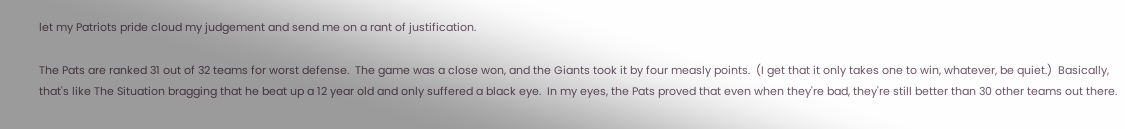let my Patriots pride cloud my judgement and send me on a rant of justification.

The Pats are ranked 31 out of 32 teams for worst defense.  The game was a close won, and the Giants took it by four measly points.  (I get that it only takes one to win, whatever, be quiet.)  Basically, that's like The Situation bragging that he beat up a 12 year old and only suffered a black eye.  In my eyes, the Pats proved that even when they're bad, they're still better than 30 other teams out there.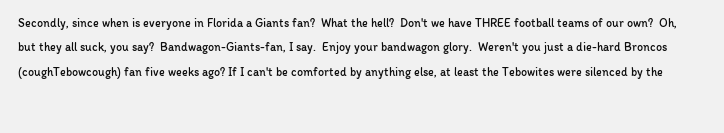Secondly, since when is everyone in Florida a Giants fan?  What the hell?  Don't we have THREE football teams of our own?  Oh, but they all suck, you say?  Bandwagon-Giants-fan, I say.  Enjoy your bandwagon glory.  Weren't you just a die-hard Broncos (coughTebowcough) fan five weeks ago? If I can't be comforted by anything else, at least the Tebowites were silenced by the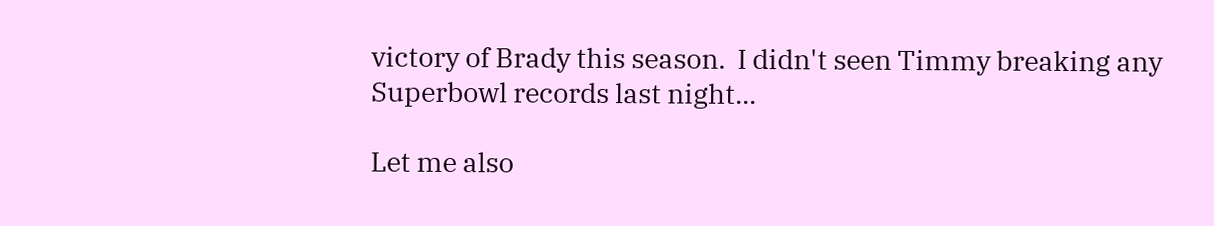victory of Brady this season.  I didn't seen Timmy breaking any Superbowl records last night...

Let me also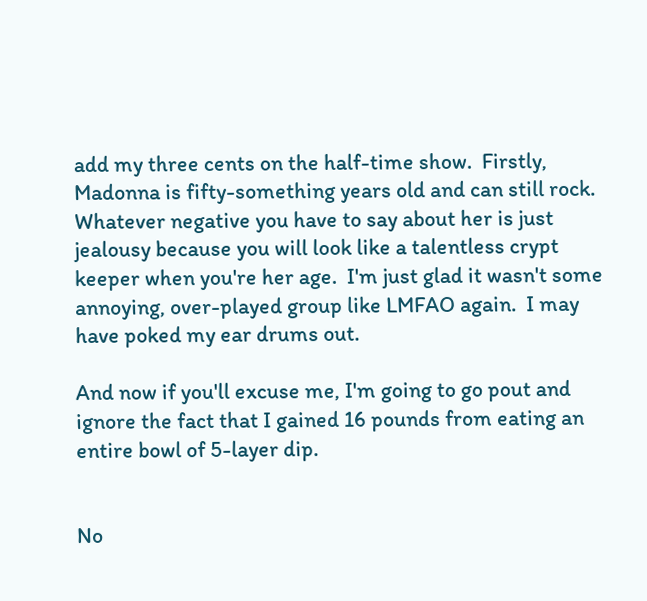add my three cents on the half-time show.  Firstly, Madonna is fifty-something years old and can still rock.  Whatever negative you have to say about her is just jealousy because you will look like a talentless crypt keeper when you're her age.  I'm just glad it wasn't some annoying, over-played group like LMFAO again.  I may have poked my ear drums out.

And now if you'll excuse me, I'm going to go pout and ignore the fact that I gained 16 pounds from eating an entire bowl of 5-layer dip.


No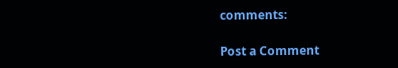comments:

Post a Comment